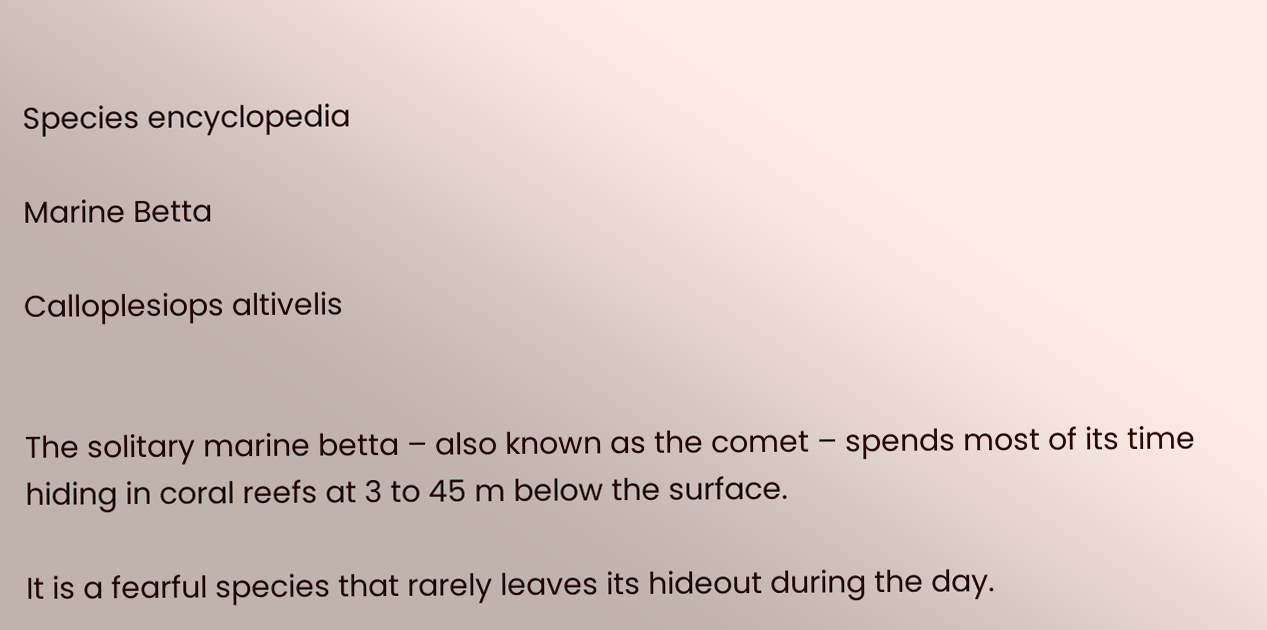Species encyclopedia

Marine Betta

Calloplesiops altivelis


The solitary marine betta – also known as the comet – spends most of its time hiding in coral reefs at 3 to 45 m below the surface.

It is a fearful species that rarely leaves its hideout during the day.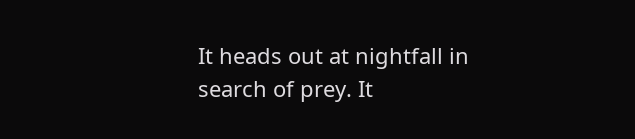It heads out at nightfall in search of prey. It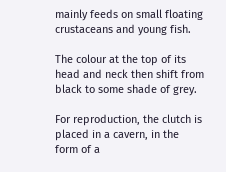mainly feeds on small floating crustaceans and young fish.

The colour at the top of its head and neck then shift from black to some shade of grey.

For reproduction, the clutch is placed in a cavern, in the form of a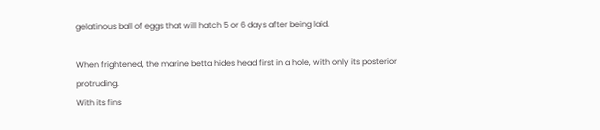gelatinous ball of eggs that will hatch 5 or 6 days after being laid.

When frightened, the marine betta hides head first in a hole, with only its posterior protruding.
With its fins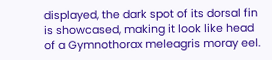displayed, the dark spot of its dorsal fin is showcased, making it look like head of a Gymnothorax meleagris moray eel.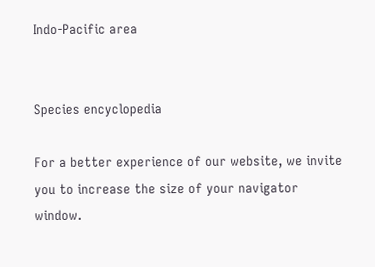Indo-Pacific area


Species encyclopedia

For a better experience of our website, we invite you to increase the size of your navigator window.